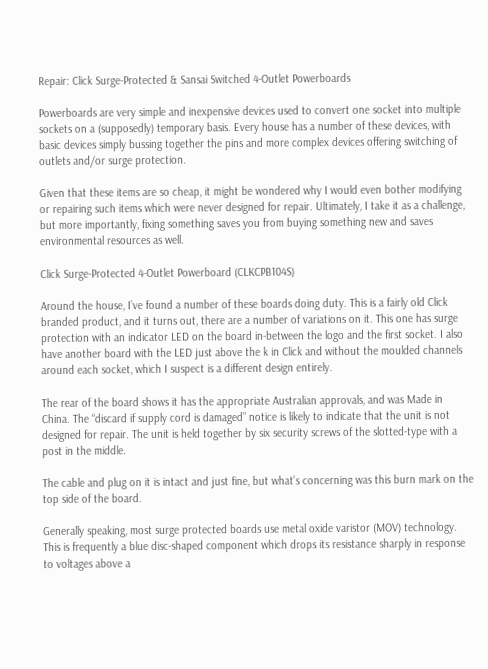Repair: Click Surge-Protected & Sansai Switched 4-Outlet Powerboards

Powerboards are very simple and inexpensive devices used to convert one socket into multiple sockets on a (supposedly) temporary basis. Every house has a number of these devices, with basic devices simply bussing together the pins and more complex devices offering switching of outlets and/or surge protection.

Given that these items are so cheap, it might be wondered why I would even bother modifying or repairing such items which were never designed for repair. Ultimately, I take it as a challenge, but more importantly, fixing something saves you from buying something new and saves environmental resources as well.

Click Surge-Protected 4-Outlet Powerboard (CLKCPB104S)

Around the house, I’ve found a number of these boards doing duty. This is a fairly old Click branded product, and it turns out, there are a number of variations on it. This one has surge protection with an indicator LED on the board in-between the logo and the first socket. I also have another board with the LED just above the k in Click and without the moulded channels around each socket, which I suspect is a different design entirely.

The rear of the board shows it has the appropriate Australian approvals, and was Made in China. The “discard if supply cord is damaged” notice is likely to indicate that the unit is not designed for repair. The unit is held together by six security screws of the slotted-type with a post in the middle.

The cable and plug on it is intact and just fine, but what’s concerning was this burn mark on the top side of the board.

Generally speaking, most surge protected boards use metal oxide varistor (MOV) technology. This is frequently a blue disc-shaped component which drops its resistance sharply in response to voltages above a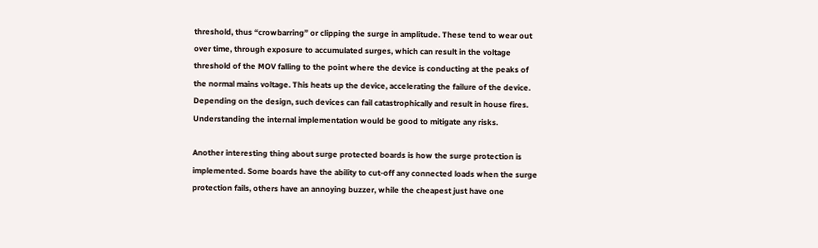threshold, thus “crowbarring” or clipping the surge in amplitude. These tend to wear out over time, through exposure to accumulated surges, which can result in the voltage threshold of the MOV falling to the point where the device is conducting at the peaks of the normal mains voltage. This heats up the device, accelerating the failure of the device. Depending on the design, such devices can fail catastrophically and result in house fires. Understanding the internal implementation would be good to mitigate any risks.

Another interesting thing about surge protected boards is how the surge protection is implemented. Some boards have the ability to cut-off any connected loads when the surge protection fails, others have an annoying buzzer, while the cheapest just have one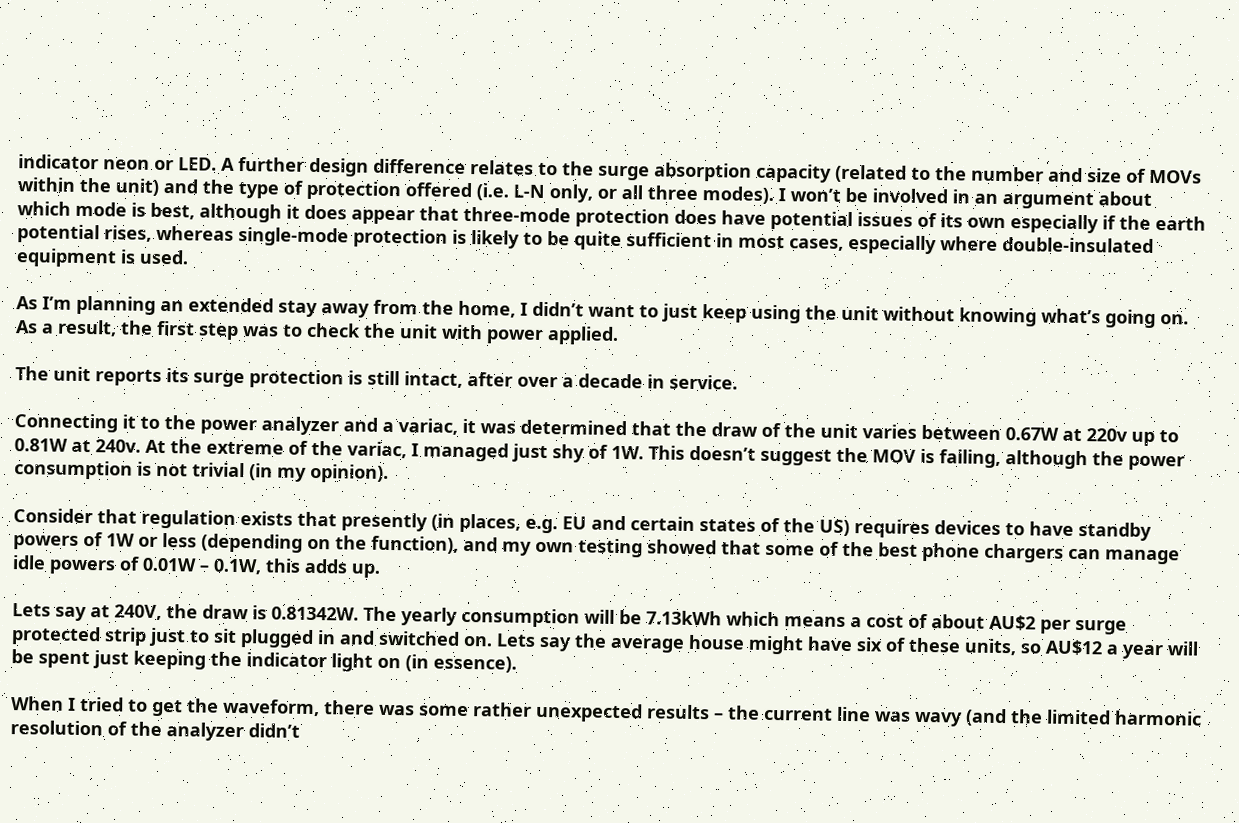indicator neon or LED. A further design difference relates to the surge absorption capacity (related to the number and size of MOVs within the unit) and the type of protection offered (i.e. L-N only, or all three modes). I won’t be involved in an argument about which mode is best, although it does appear that three-mode protection does have potential issues of its own especially if the earth potential rises, whereas single-mode protection is likely to be quite sufficient in most cases, especially where double-insulated equipment is used.

As I’m planning an extended stay away from the home, I didn’t want to just keep using the unit without knowing what’s going on. As a result, the first step was to check the unit with power applied.

The unit reports its surge protection is still intact, after over a decade in service.

Connecting it to the power analyzer and a variac, it was determined that the draw of the unit varies between 0.67W at 220v up to 0.81W at 240v. At the extreme of the variac, I managed just shy of 1W. This doesn’t suggest the MOV is failing, although the power consumption is not trivial (in my opinion).

Consider that regulation exists that presently (in places, e.g. EU and certain states of the US) requires devices to have standby powers of 1W or less (depending on the function), and my own testing showed that some of the best phone chargers can manage idle powers of 0.01W – 0.1W, this adds up.

Lets say at 240V, the draw is 0.81342W. The yearly consumption will be 7.13kWh which means a cost of about AU$2 per surge protected strip just to sit plugged in and switched on. Lets say the average house might have six of these units, so AU$12 a year will be spent just keeping the indicator light on (in essence).

When I tried to get the waveform, there was some rather unexpected results – the current line was wavy (and the limited harmonic resolution of the analyzer didn’t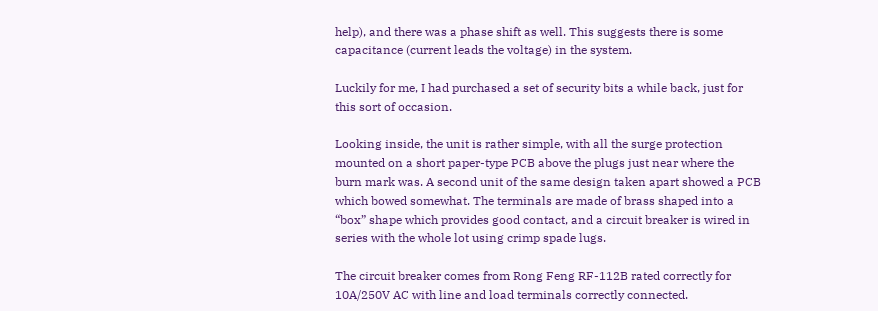help), and there was a phase shift as well. This suggests there is some capacitance (current leads the voltage) in the system.

Luckily for me, I had purchased a set of security bits a while back, just for this sort of occasion.

Looking inside, the unit is rather simple, with all the surge protection mounted on a short paper-type PCB above the plugs just near where the burn mark was. A second unit of the same design taken apart showed a PCB which bowed somewhat. The terminals are made of brass shaped into a “box” shape which provides good contact, and a circuit breaker is wired in series with the whole lot using crimp spade lugs.

The circuit breaker comes from Rong Feng RF-112B rated correctly for 10A/250V AC with line and load terminals correctly connected.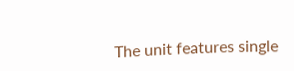The unit features single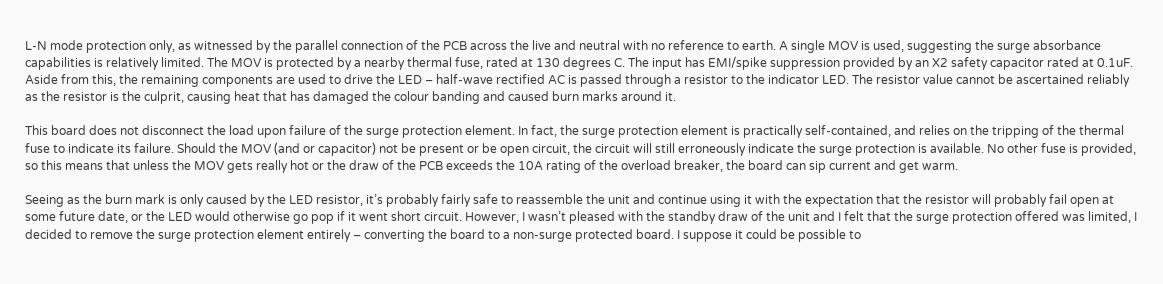L-N mode protection only, as witnessed by the parallel connection of the PCB across the live and neutral with no reference to earth. A single MOV is used, suggesting the surge absorbance capabilities is relatively limited. The MOV is protected by a nearby thermal fuse, rated at 130 degrees C. The input has EMI/spike suppression provided by an X2 safety capacitor rated at 0.1uF. Aside from this, the remaining components are used to drive the LED – half-wave rectified AC is passed through a resistor to the indicator LED. The resistor value cannot be ascertained reliably as the resistor is the culprit, causing heat that has damaged the colour banding and caused burn marks around it.

This board does not disconnect the load upon failure of the surge protection element. In fact, the surge protection element is practically self-contained, and relies on the tripping of the thermal fuse to indicate its failure. Should the MOV (and or capacitor) not be present or be open circuit, the circuit will still erroneously indicate the surge protection is available. No other fuse is provided, so this means that unless the MOV gets really hot or the draw of the PCB exceeds the 10A rating of the overload breaker, the board can sip current and get warm.

Seeing as the burn mark is only caused by the LED resistor, it’s probably fairly safe to reassemble the unit and continue using it with the expectation that the resistor will probably fail open at some future date, or the LED would otherwise go pop if it went short circuit. However, I wasn’t pleased with the standby draw of the unit and I felt that the surge protection offered was limited, I decided to remove the surge protection element entirely – converting the board to a non-surge protected board. I suppose it could be possible to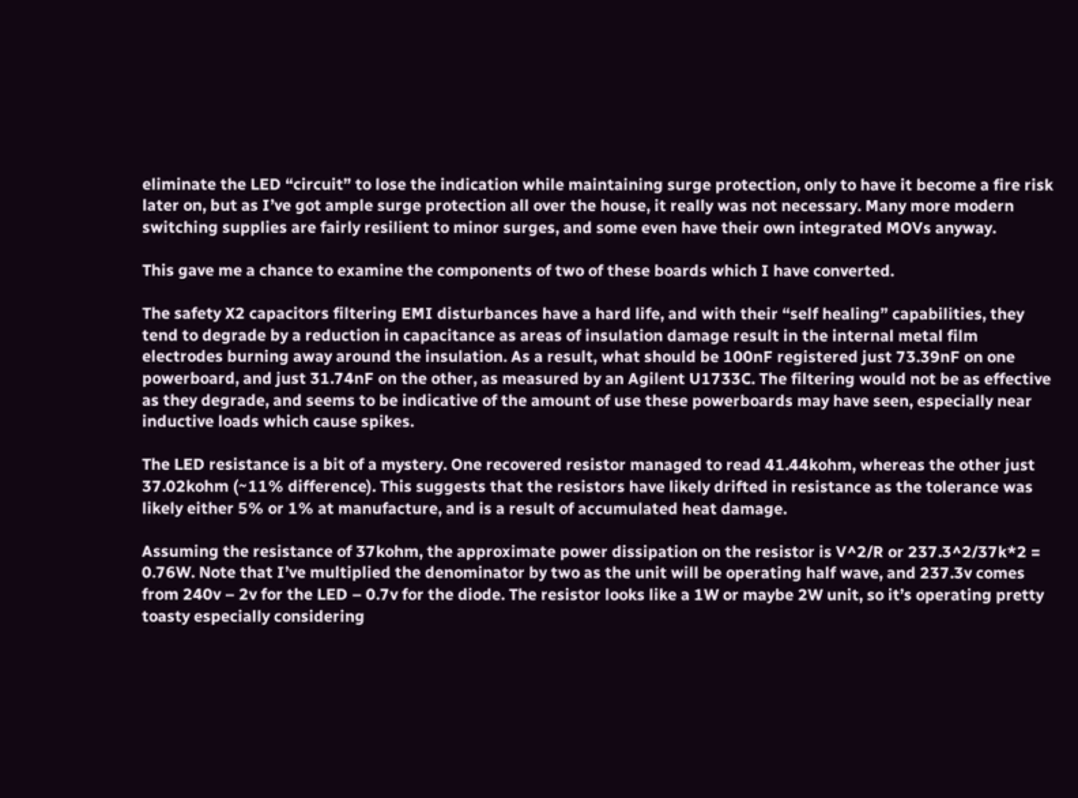eliminate the LED “circuit” to lose the indication while maintaining surge protection, only to have it become a fire risk later on, but as I’ve got ample surge protection all over the house, it really was not necessary. Many more modern switching supplies are fairly resilient to minor surges, and some even have their own integrated MOVs anyway.

This gave me a chance to examine the components of two of these boards which I have converted.

The safety X2 capacitors filtering EMI disturbances have a hard life, and with their “self healing” capabilities, they tend to degrade by a reduction in capacitance as areas of insulation damage result in the internal metal film electrodes burning away around the insulation. As a result, what should be 100nF registered just 73.39nF on one powerboard, and just 31.74nF on the other, as measured by an Agilent U1733C. The filtering would not be as effective as they degrade, and seems to be indicative of the amount of use these powerboards may have seen, especially near inductive loads which cause spikes.

The LED resistance is a bit of a mystery. One recovered resistor managed to read 41.44kohm, whereas the other just 37.02kohm (~11% difference). This suggests that the resistors have likely drifted in resistance as the tolerance was likely either 5% or 1% at manufacture, and is a result of accumulated heat damage.

Assuming the resistance of 37kohm, the approximate power dissipation on the resistor is V^2/R or 237.3^2/37k*2 = 0.76W. Note that I’ve multiplied the denominator by two as the unit will be operating half wave, and 237.3v comes from 240v – 2v for the LED – 0.7v for the diode. The resistor looks like a 1W or maybe 2W unit, so it’s operating pretty toasty especially considering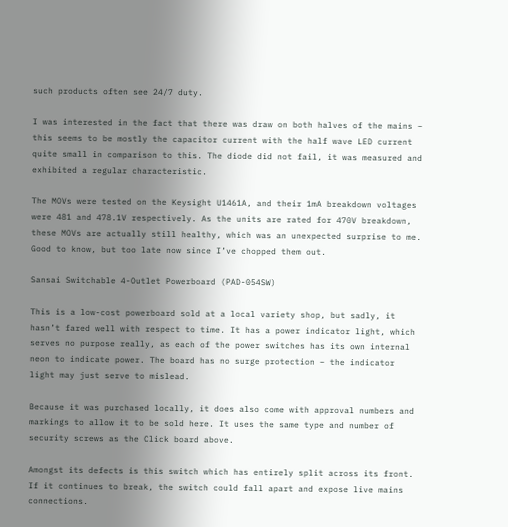such products often see 24/7 duty.

I was interested in the fact that there was draw on both halves of the mains – this seems to be mostly the capacitor current with the half wave LED current quite small in comparison to this. The diode did not fail, it was measured and exhibited a regular characteristic.

The MOVs were tested on the Keysight U1461A, and their 1mA breakdown voltages were 481 and 478.1V respectively. As the units are rated for 470V breakdown, these MOVs are actually still healthy, which was an unexpected surprise to me. Good to know, but too late now since I’ve chopped them out.

Sansai Switchable 4-Outlet Powerboard (PAD-054SW)

This is a low-cost powerboard sold at a local variety shop, but sadly, it hasn’t fared well with respect to time. It has a power indicator light, which serves no purpose really, as each of the power switches has its own internal neon to indicate power. The board has no surge protection – the indicator light may just serve to mislead.

Because it was purchased locally, it does also come with approval numbers and markings to allow it to be sold here. It uses the same type and number of security screws as the Click board above.

Amongst its defects is this switch which has entirely split across its front. If it continues to break, the switch could fall apart and expose live mains connections.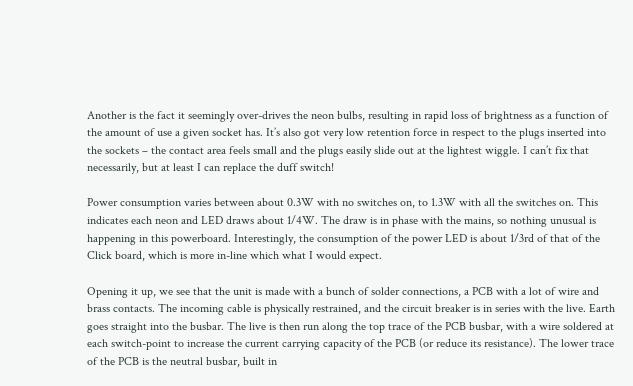Another is the fact it seemingly over-drives the neon bulbs, resulting in rapid loss of brightness as a function of the amount of use a given socket has. It’s also got very low retention force in respect to the plugs inserted into the sockets – the contact area feels small and the plugs easily slide out at the lightest wiggle. I can’t fix that necessarily, but at least I can replace the duff switch!

Power consumption varies between about 0.3W with no switches on, to 1.3W with all the switches on. This indicates each neon and LED draws about 1/4W. The draw is in phase with the mains, so nothing unusual is happening in this powerboard. Interestingly, the consumption of the power LED is about 1/3rd of that of the Click board, which is more in-line which what I would expect.

Opening it up, we see that the unit is made with a bunch of solder connections, a PCB with a lot of wire and brass contacts. The incoming cable is physically restrained, and the circuit breaker is in series with the live. Earth goes straight into the busbar. The live is then run along the top trace of the PCB busbar, with a wire soldered at each switch-point to increase the current carrying capacity of the PCB (or reduce its resistance). The lower trace of the PCB is the neutral busbar, built in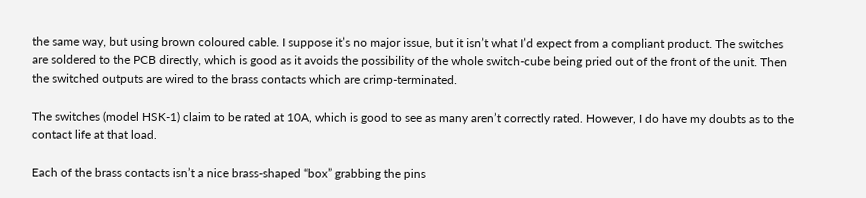the same way, but using brown coloured cable. I suppose it’s no major issue, but it isn’t what I’d expect from a compliant product. The switches are soldered to the PCB directly, which is good as it avoids the possibility of the whole switch-cube being pried out of the front of the unit. Then the switched outputs are wired to the brass contacts which are crimp-terminated.

The switches (model HSK-1) claim to be rated at 10A, which is good to see as many aren’t correctly rated. However, I do have my doubts as to the contact life at that load.

Each of the brass contacts isn’t a nice brass-shaped “box” grabbing the pins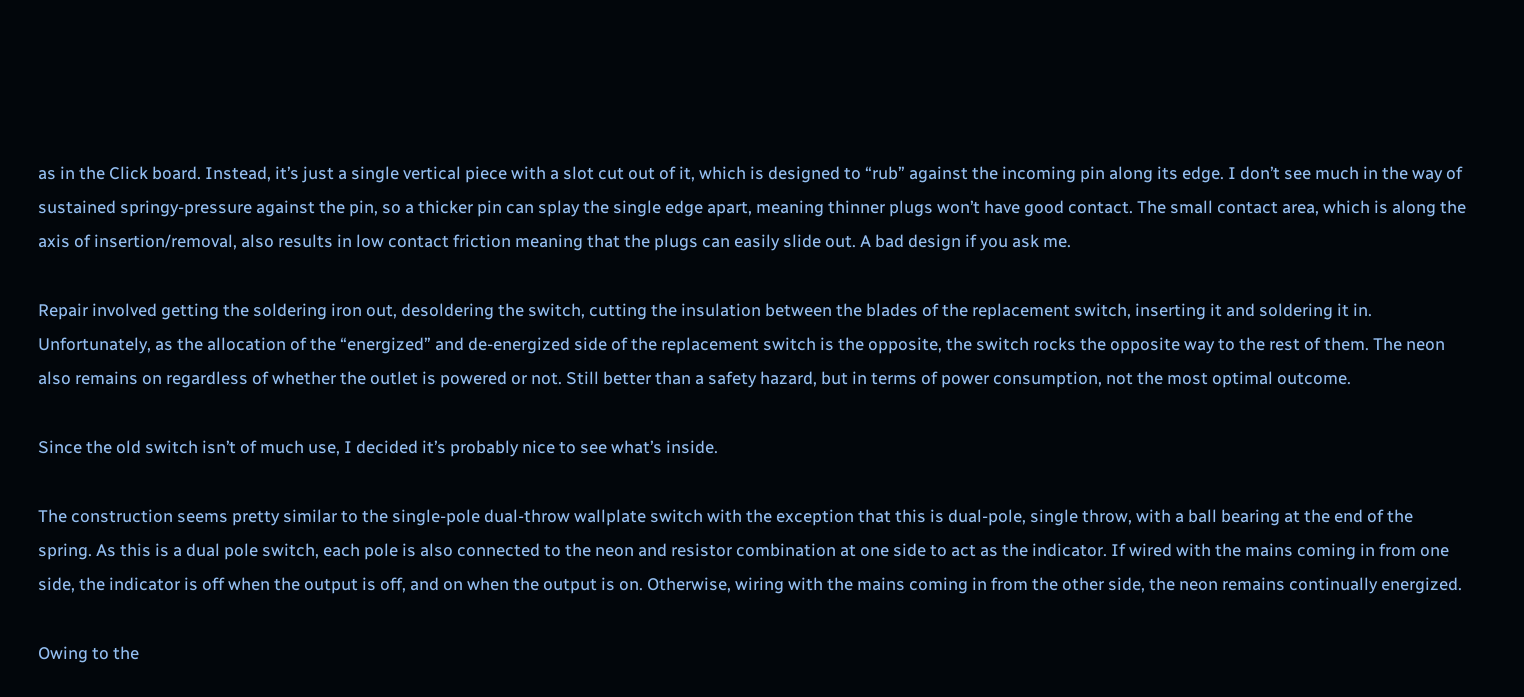as in the Click board. Instead, it’s just a single vertical piece with a slot cut out of it, which is designed to “rub” against the incoming pin along its edge. I don’t see much in the way of sustained springy-pressure against the pin, so a thicker pin can splay the single edge apart, meaning thinner plugs won’t have good contact. The small contact area, which is along the axis of insertion/removal, also results in low contact friction meaning that the plugs can easily slide out. A bad design if you ask me.

Repair involved getting the soldering iron out, desoldering the switch, cutting the insulation between the blades of the replacement switch, inserting it and soldering it in. Unfortunately, as the allocation of the “energized” and de-energized side of the replacement switch is the opposite, the switch rocks the opposite way to the rest of them. The neon also remains on regardless of whether the outlet is powered or not. Still better than a safety hazard, but in terms of power consumption, not the most optimal outcome.

Since the old switch isn’t of much use, I decided it’s probably nice to see what’s inside.

The construction seems pretty similar to the single-pole dual-throw wallplate switch with the exception that this is dual-pole, single throw, with a ball bearing at the end of the spring. As this is a dual pole switch, each pole is also connected to the neon and resistor combination at one side to act as the indicator. If wired with the mains coming in from one side, the indicator is off when the output is off, and on when the output is on. Otherwise, wiring with the mains coming in from the other side, the neon remains continually energized.

Owing to the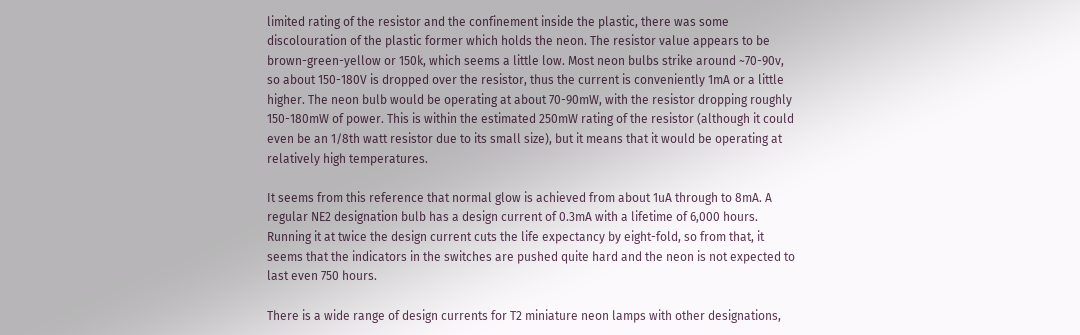limited rating of the resistor and the confinement inside the plastic, there was some discolouration of the plastic former which holds the neon. The resistor value appears to be brown-green-yellow or 150k, which seems a little low. Most neon bulbs strike around ~70-90v, so about 150-180V is dropped over the resistor, thus the current is conveniently 1mA or a little higher. The neon bulb would be operating at about 70-90mW, with the resistor dropping roughly 150-180mW of power. This is within the estimated 250mW rating of the resistor (although it could even be an 1/8th watt resistor due to its small size), but it means that it would be operating at relatively high temperatures.

It seems from this reference that normal glow is achieved from about 1uA through to 8mA. A regular NE2 designation bulb has a design current of 0.3mA with a lifetime of 6,000 hours. Running it at twice the design current cuts the life expectancy by eight-fold, so from that, it seems that the indicators in the switches are pushed quite hard and the neon is not expected to last even 750 hours.

There is a wide range of design currents for T2 miniature neon lamps with other designations,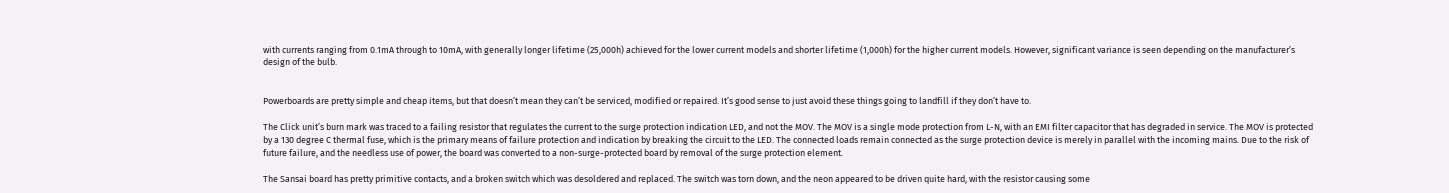with currents ranging from 0.1mA through to 10mA, with generally longer lifetime (25,000h) achieved for the lower current models and shorter lifetime (1,000h) for the higher current models. However, significant variance is seen depending on the manufacturer’s design of the bulb.


Powerboards are pretty simple and cheap items, but that doesn’t mean they can’t be serviced, modified or repaired. It’s good sense to just avoid these things going to landfill if they don’t have to.

The Click unit’s burn mark was traced to a failing resistor that regulates the current to the surge protection indication LED, and not the MOV. The MOV is a single mode protection from L-N, with an EMI filter capacitor that has degraded in service. The MOV is protected by a 130 degree C thermal fuse, which is the primary means of failure protection and indication by breaking the circuit to the LED. The connected loads remain connected as the surge protection device is merely in parallel with the incoming mains. Due to the risk of future failure, and the needless use of power, the board was converted to a non-surge-protected board by removal of the surge protection element.

The Sansai board has pretty primitive contacts, and a broken switch which was desoldered and replaced. The switch was torn down, and the neon appeared to be driven quite hard, with the resistor causing some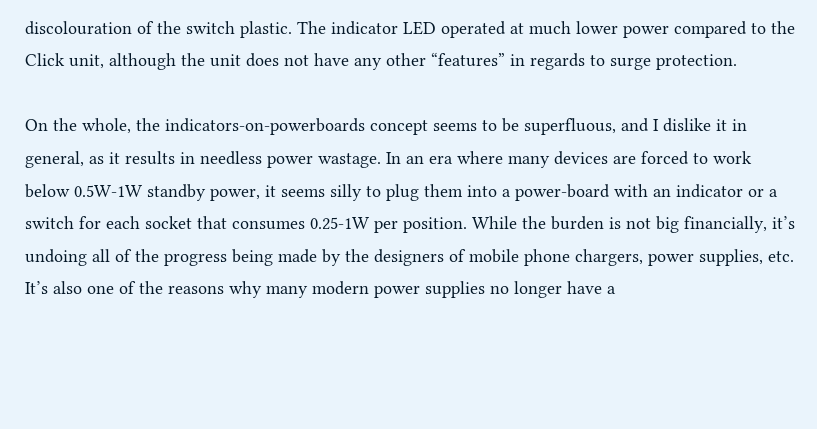discolouration of the switch plastic. The indicator LED operated at much lower power compared to the Click unit, although the unit does not have any other “features” in regards to surge protection.

On the whole, the indicators-on-powerboards concept seems to be superfluous, and I dislike it in general, as it results in needless power wastage. In an era where many devices are forced to work below 0.5W-1W standby power, it seems silly to plug them into a power-board with an indicator or a switch for each socket that consumes 0.25-1W per position. While the burden is not big financially, it’s undoing all of the progress being made by the designers of mobile phone chargers, power supplies, etc. It’s also one of the reasons why many modern power supplies no longer have a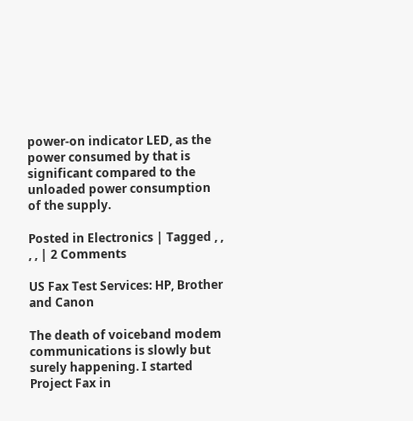power-on indicator LED, as the power consumed by that is significant compared to the unloaded power consumption of the supply.

Posted in Electronics | Tagged , , , , | 2 Comments

US Fax Test Services: HP, Brother and Canon

The death of voiceband modem communications is slowly but surely happening. I started Project Fax in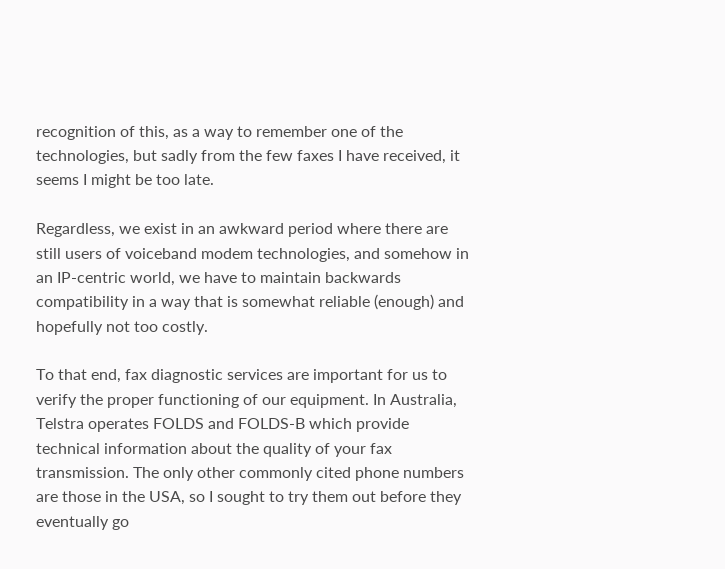recognition of this, as a way to remember one of the technologies, but sadly from the few faxes I have received, it seems I might be too late.

Regardless, we exist in an awkward period where there are still users of voiceband modem technologies, and somehow in an IP-centric world, we have to maintain backwards compatibility in a way that is somewhat reliable (enough) and hopefully not too costly.

To that end, fax diagnostic services are important for us to verify the proper functioning of our equipment. In Australia, Telstra operates FOLDS and FOLDS-B which provide technical information about the quality of your fax transmission. The only other commonly cited phone numbers are those in the USA, so I sought to try them out before they eventually go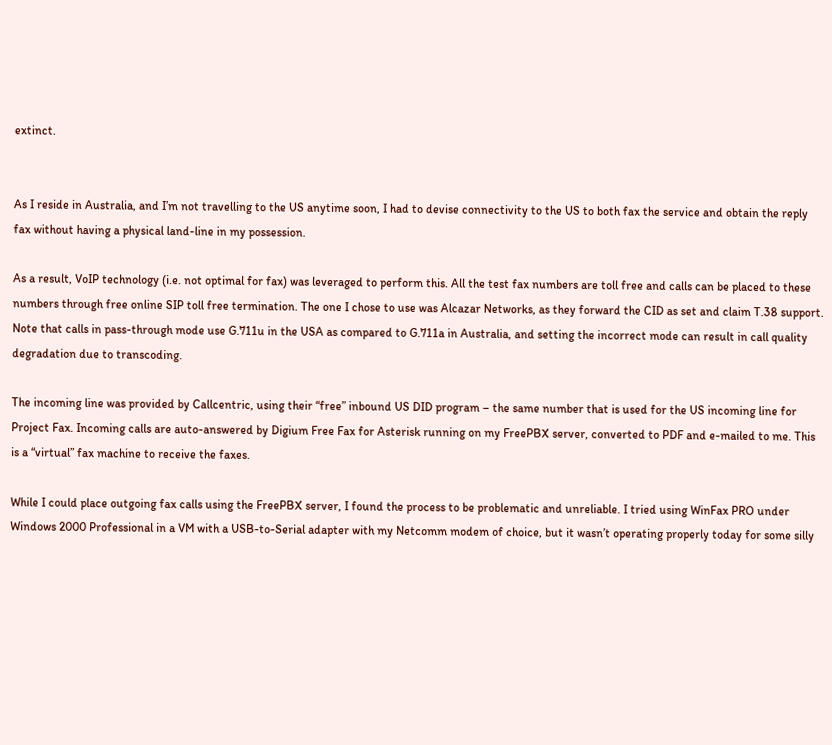extinct.


As I reside in Australia, and I’m not travelling to the US anytime soon, I had to devise connectivity to the US to both fax the service and obtain the reply fax without having a physical land-line in my possession.

As a result, VoIP technology (i.e. not optimal for fax) was leveraged to perform this. All the test fax numbers are toll free and calls can be placed to these numbers through free online SIP toll free termination. The one I chose to use was Alcazar Networks, as they forward the CID as set and claim T.38 support. Note that calls in pass-through mode use G.711u in the USA as compared to G.711a in Australia, and setting the incorrect mode can result in call quality degradation due to transcoding.

The incoming line was provided by Callcentric, using their “free” inbound US DID program – the same number that is used for the US incoming line for Project Fax. Incoming calls are auto-answered by Digium Free Fax for Asterisk running on my FreePBX server, converted to PDF and e-mailed to me. This is a “virtual” fax machine to receive the faxes.

While I could place outgoing fax calls using the FreePBX server, I found the process to be problematic and unreliable. I tried using WinFax PRO under Windows 2000 Professional in a VM with a USB-to-Serial adapter with my Netcomm modem of choice, but it wasn’t operating properly today for some silly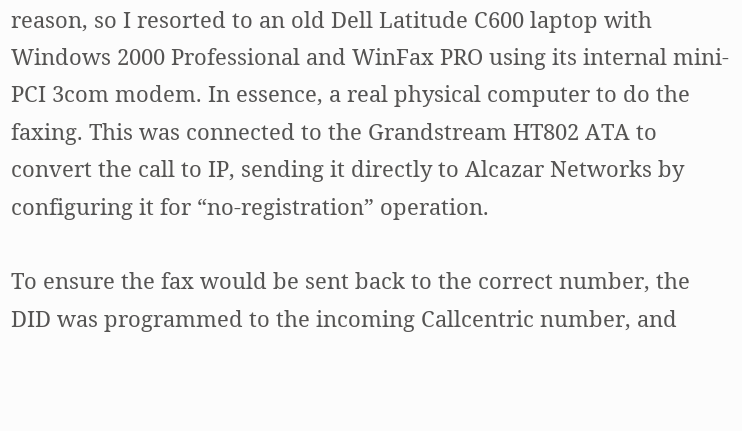reason, so I resorted to an old Dell Latitude C600 laptop with Windows 2000 Professional and WinFax PRO using its internal mini-PCI 3com modem. In essence, a real physical computer to do the faxing. This was connected to the Grandstream HT802 ATA to convert the call to IP, sending it directly to Alcazar Networks by configuring it for “no-registration” operation.

To ensure the fax would be sent back to the correct number, the DID was programmed to the incoming Callcentric number, and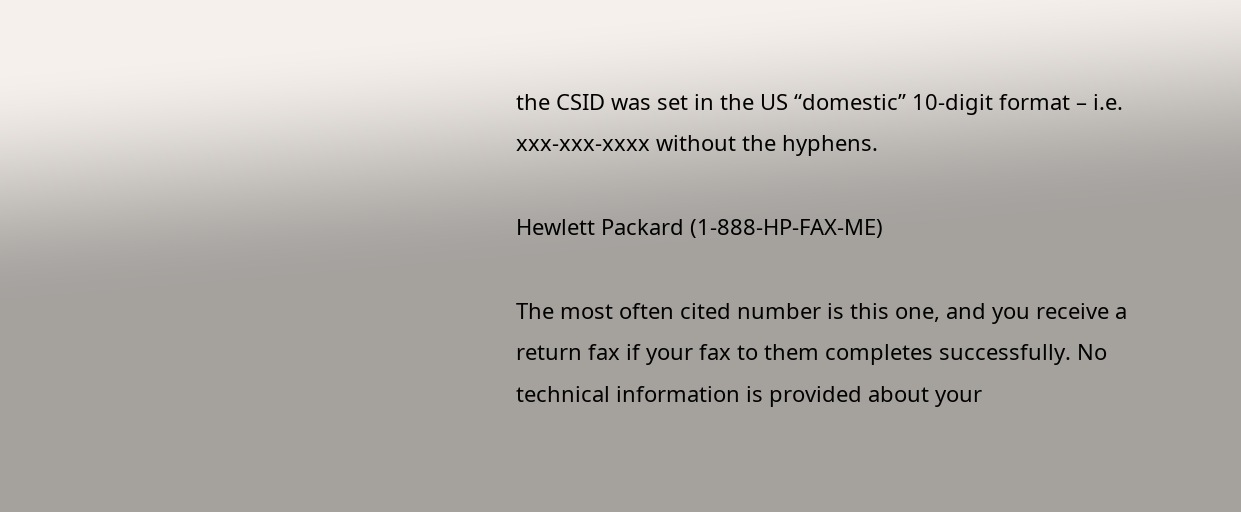the CSID was set in the US “domestic” 10-digit format – i.e. xxx-xxx-xxxx without the hyphens.

Hewlett Packard (1-888-HP-FAX-ME)

The most often cited number is this one, and you receive a return fax if your fax to them completes successfully. No technical information is provided about your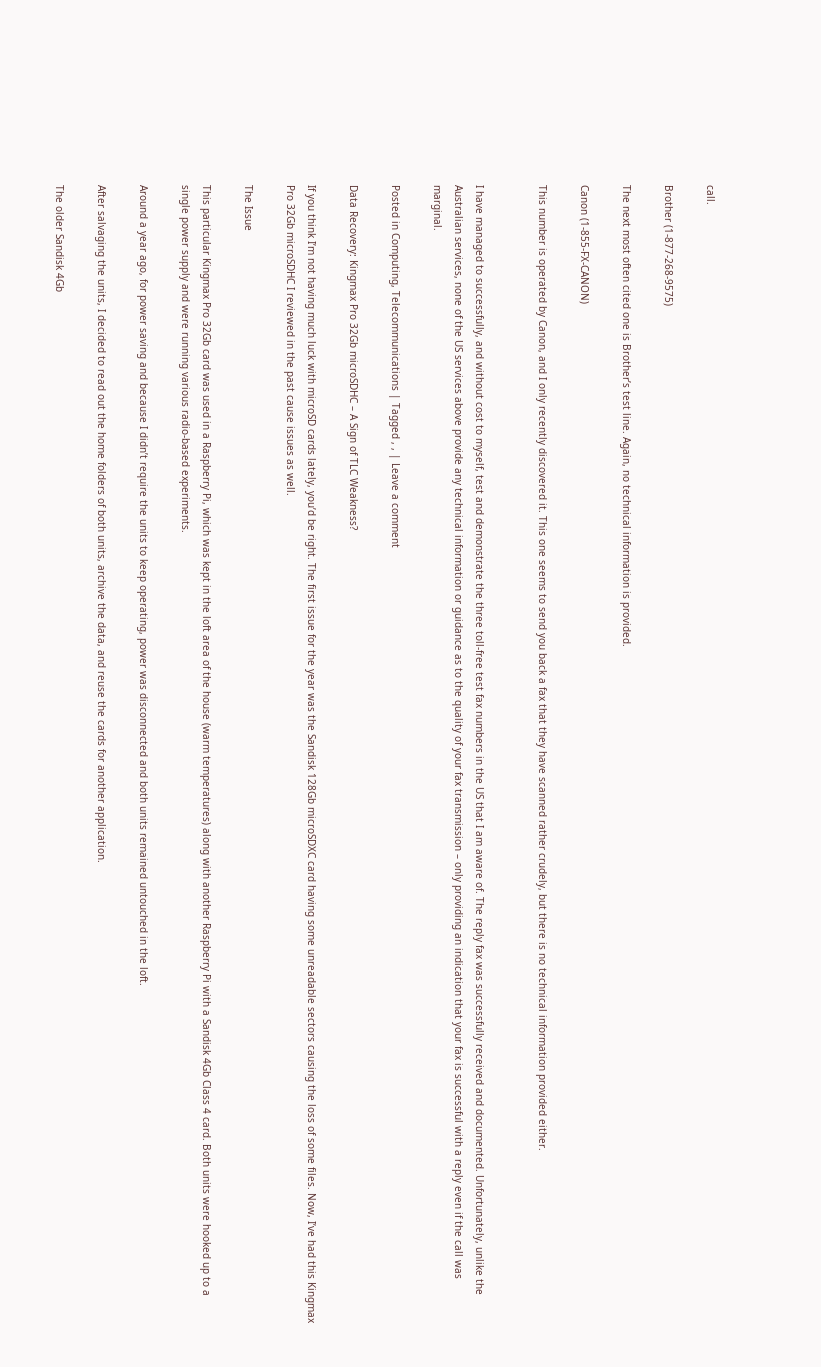call.

Brother (1-877-268-9575)

The next most often cited one is Brother’s test line. Again, no technical information is provided.

Canon (1-855-FX-CANON)

This number is operated by Canon, and I only recently discovered it. This one seems to send you back a fax that they have scanned rather crudely, but there is no technical information provided either.


I have managed to successfully, and without cost to myself, test and demonstrate the three toll-free test fax numbers in the US that I am aware of. The reply fax was successfully received and documented. Unfortunately, unlike the Australian services, none of the US services above provide any technical information or guidance as to the quality of your fax transmission – only providing an indication that your fax is successful with a reply even if the call was marginal.

Posted in Computing, Telecommunications | Tagged , , | Leave a comment

Data Recovery: Kingmax Pro 32Gb microSDHC – A Sign of TLC Weakness?

If you think I’m not having much luck with microSD cards lately, you’d be right. The first issue for the year was the Sandisk 128Gb microSDXC card having some unreadable sectors causing the loss of some files. Now, I’ve had this Kingmax Pro 32Gb microSDHC I reviewed in the past cause issues as well.

The Issue

This particular Kingmax Pro 32Gb card was used in a Raspberry Pi, which was kept in the loft area of the house (warm temperatures) along with another Raspberry Pi with a Sandisk 4Gb Class 4 card. Both units were hooked up to a single power supply and were running various radio-based experiments.

Around a year ago, for power saving and because I didn’t require the units to keep operating, power was disconnected and both units remained untouched in the loft.

After salvaging the units, I decided to read out the home folders of both units, archive the data, and reuse the cards for another application.

The older Sandisk 4Gb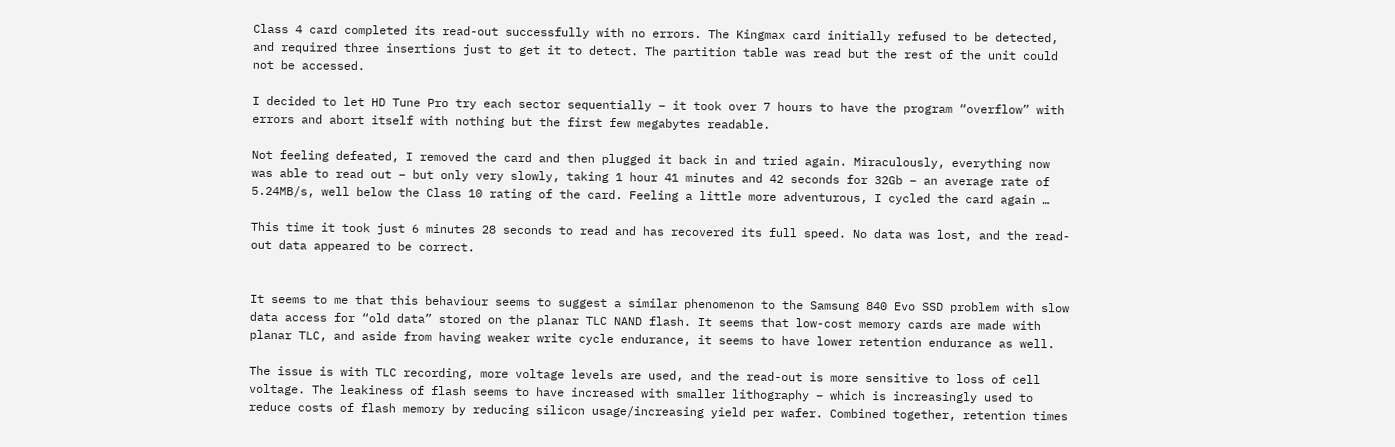Class 4 card completed its read-out successfully with no errors. The Kingmax card initially refused to be detected, and required three insertions just to get it to detect. The partition table was read but the rest of the unit could not be accessed.

I decided to let HD Tune Pro try each sector sequentially – it took over 7 hours to have the program “overflow” with errors and abort itself with nothing but the first few megabytes readable.

Not feeling defeated, I removed the card and then plugged it back in and tried again. Miraculously, everything now was able to read out – but only very slowly, taking 1 hour 41 minutes and 42 seconds for 32Gb – an average rate of 5.24MB/s, well below the Class 10 rating of the card. Feeling a little more adventurous, I cycled the card again …

This time it took just 6 minutes 28 seconds to read and has recovered its full speed. No data was lost, and the read-out data appeared to be correct.


It seems to me that this behaviour seems to suggest a similar phenomenon to the Samsung 840 Evo SSD problem with slow data access for “old data” stored on the planar TLC NAND flash. It seems that low-cost memory cards are made with planar TLC, and aside from having weaker write cycle endurance, it seems to have lower retention endurance as well.

The issue is with TLC recording, more voltage levels are used, and the read-out is more sensitive to loss of cell voltage. The leakiness of flash seems to have increased with smaller lithography – which is increasingly used to reduce costs of flash memory by reducing silicon usage/increasing yield per wafer. Combined together, retention times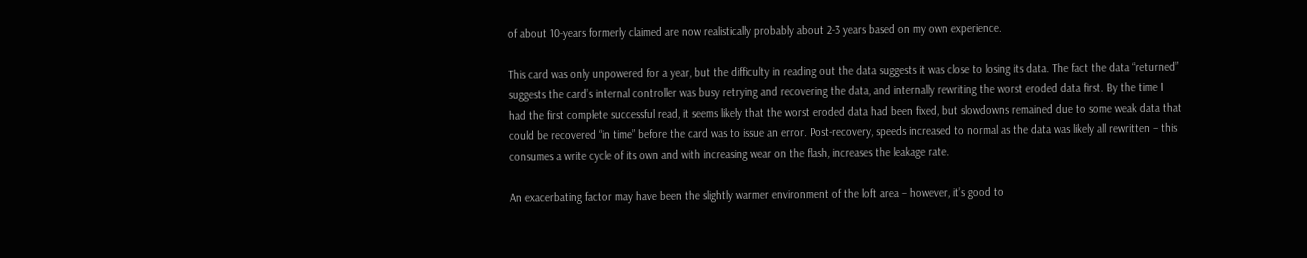of about 10-years formerly claimed are now realistically probably about 2-3 years based on my own experience.

This card was only unpowered for a year, but the difficulty in reading out the data suggests it was close to losing its data. The fact the data “returned” suggests the card’s internal controller was busy retrying and recovering the data, and internally rewriting the worst eroded data first. By the time I had the first complete successful read, it seems likely that the worst eroded data had been fixed, but slowdowns remained due to some weak data that could be recovered “in time” before the card was to issue an error. Post-recovery, speeds increased to normal as the data was likely all rewritten – this consumes a write cycle of its own and with increasing wear on the flash, increases the leakage rate.

An exacerbating factor may have been the slightly warmer environment of the loft area – however, it’s good to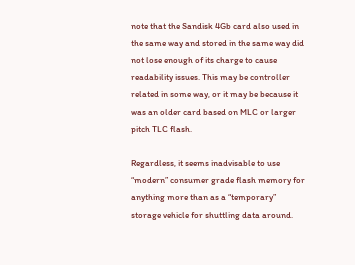note that the Sandisk 4Gb card also used in the same way and stored in the same way did not lose enough of its charge to cause readability issues. This may be controller related in some way, or it may be because it was an older card based on MLC or larger pitch TLC flash.

Regardless, it seems inadvisable to use “modern” consumer grade flash memory for anything more than as a “temporary” storage vehicle for shuttling data around.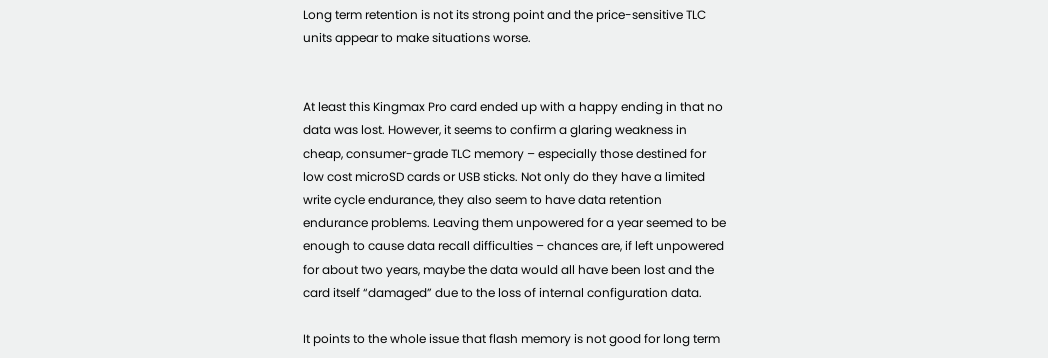Long term retention is not its strong point and the price-sensitive TLC units appear to make situations worse.


At least this Kingmax Pro card ended up with a happy ending in that no data was lost. However, it seems to confirm a glaring weakness in cheap, consumer-grade TLC memory – especially those destined for low cost microSD cards or USB sticks. Not only do they have a limited write cycle endurance, they also seem to have data retention endurance problems. Leaving them unpowered for a year seemed to be enough to cause data recall difficulties – chances are, if left unpowered for about two years, maybe the data would all have been lost and the card itself “damaged” due to the loss of internal configuration data.

It points to the whole issue that flash memory is not good for long term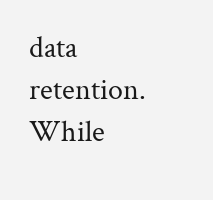data retention. While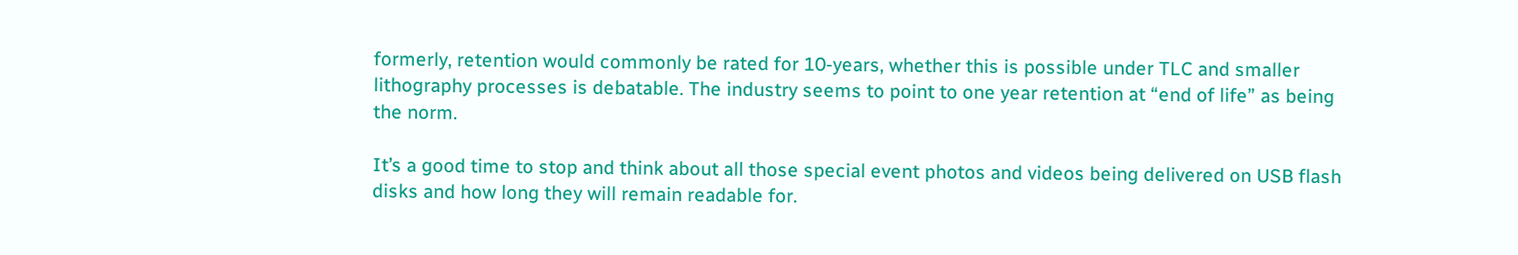formerly, retention would commonly be rated for 10-years, whether this is possible under TLC and smaller lithography processes is debatable. The industry seems to point to one year retention at “end of life” as being the norm.

It’s a good time to stop and think about all those special event photos and videos being delivered on USB flash disks and how long they will remain readable for.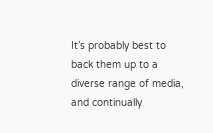It’s probably best to back them up to a diverse range of media, and continually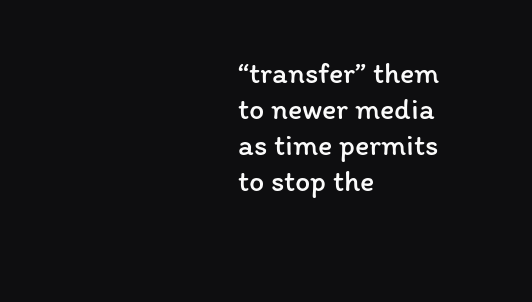“transfer” them to newer media as time permits to stop the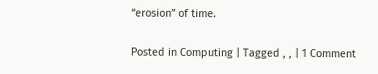“erosion” of time.

Posted in Computing | Tagged , , | 1 Comment